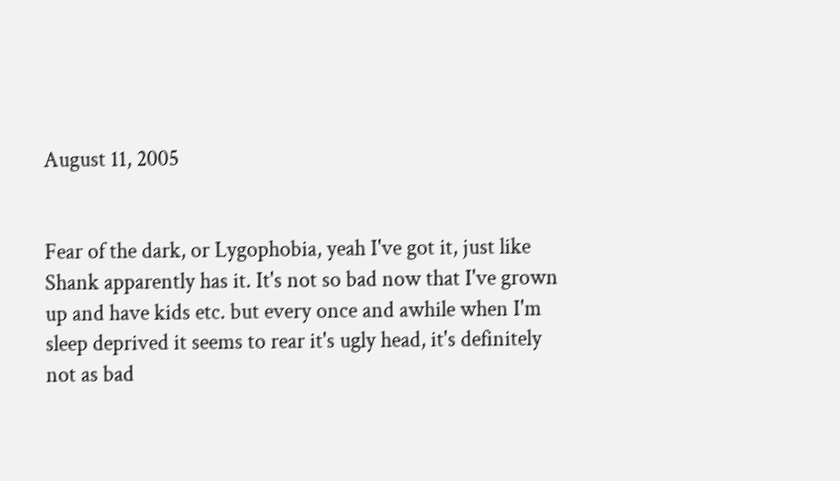August 11, 2005


Fear of the dark, or Lygophobia, yeah I've got it, just like Shank apparently has it. It's not so bad now that I've grown up and have kids etc. but every once and awhile when I'm sleep deprived it seems to rear it's ugly head, it's definitely not as bad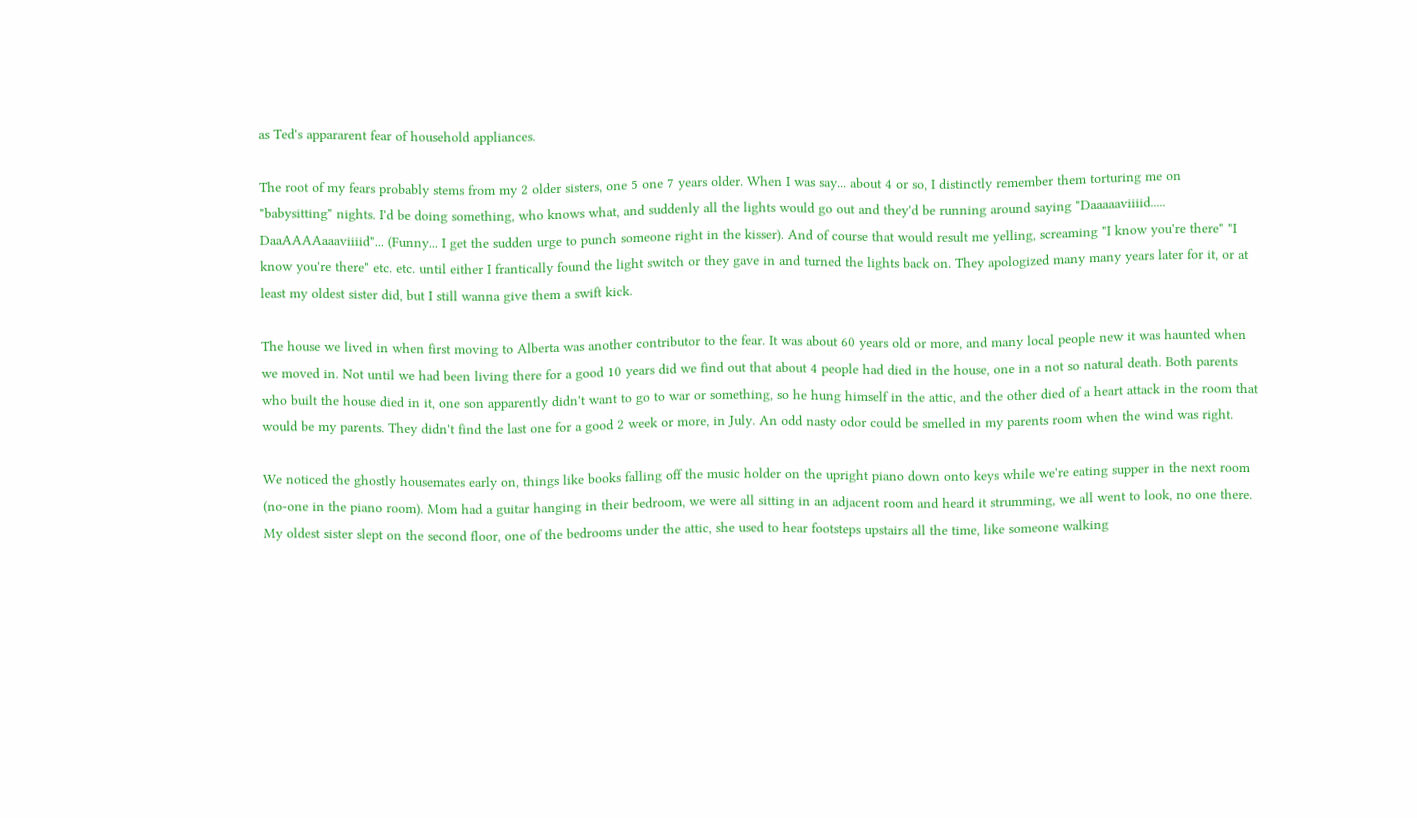as Ted's appararent fear of household appliances.

The root of my fears probably stems from my 2 older sisters, one 5 one 7 years older. When I was say... about 4 or so, I distinctly remember them torturing me on "babysitting" nights. I'd be doing something, who knows what, and suddenly all the lights would go out and they'd be running around saying "Daaaaaviiiid..... DaaAAAAaaaviiiid"... (Funny... I get the sudden urge to punch someone right in the kisser). And of course that would result me yelling, screaming "I know you're there" "I know you're there" etc. etc. until either I frantically found the light switch or they gave in and turned the lights back on. They apologized many many years later for it, or at least my oldest sister did, but I still wanna give them a swift kick.

The house we lived in when first moving to Alberta was another contributor to the fear. It was about 60 years old or more, and many local people new it was haunted when we moved in. Not until we had been living there for a good 10 years did we find out that about 4 people had died in the house, one in a not so natural death. Both parents who built the house died in it, one son apparently didn't want to go to war or something, so he hung himself in the attic, and the other died of a heart attack in the room that would be my parents. They didn't find the last one for a good 2 week or more, in July. An odd nasty odor could be smelled in my parents room when the wind was right.

We noticed the ghostly housemates early on, things like books falling off the music holder on the upright piano down onto keys while we're eating supper in the next room (no-one in the piano room). Mom had a guitar hanging in their bedroom, we were all sitting in an adjacent room and heard it strumming, we all went to look, no one there. My oldest sister slept on the second floor, one of the bedrooms under the attic, she used to hear footsteps upstairs all the time, like someone walking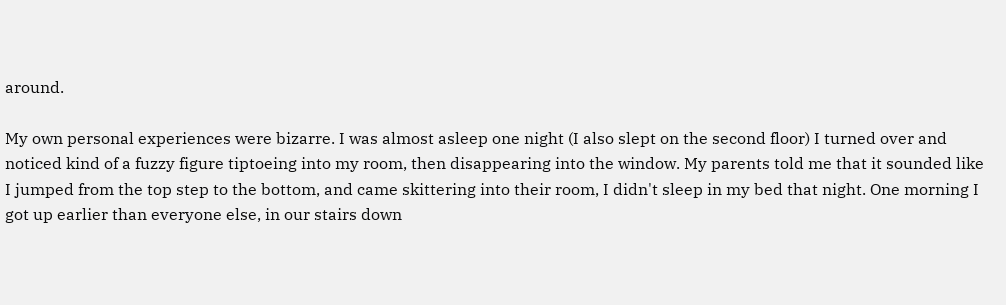around.

My own personal experiences were bizarre. I was almost asleep one night (I also slept on the second floor) I turned over and noticed kind of a fuzzy figure tiptoeing into my room, then disappearing into the window. My parents told me that it sounded like I jumped from the top step to the bottom, and came skittering into their room, I didn't sleep in my bed that night. One morning I got up earlier than everyone else, in our stairs down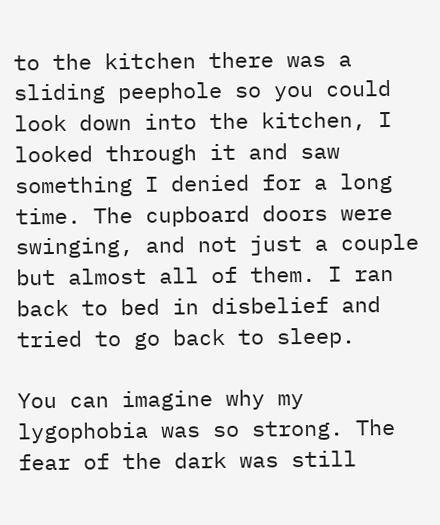to the kitchen there was a sliding peephole so you could look down into the kitchen, I looked through it and saw something I denied for a long time. The cupboard doors were swinging, and not just a couple but almost all of them. I ran back to bed in disbelief and tried to go back to sleep.

You can imagine why my lygophobia was so strong. The fear of the dark was still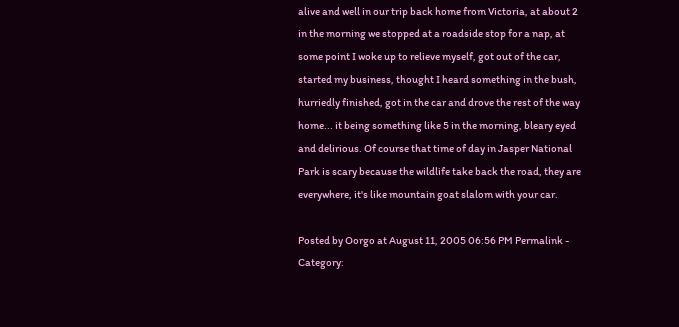alive and well in our trip back home from Victoria, at about 2 in the morning we stopped at a roadside stop for a nap, at some point I woke up to relieve myself, got out of the car, started my business, thought I heard something in the bush, hurriedly finished, got in the car and drove the rest of the way home... it being something like 5 in the morning, bleary eyed and delirious. Of course that time of day in Jasper National Park is scary because the wildlife take back the road, they are everywhere, it's like mountain goat slalom with your car.

Posted by Oorgo at August 11, 2005 06:56 PM Permalink - Category: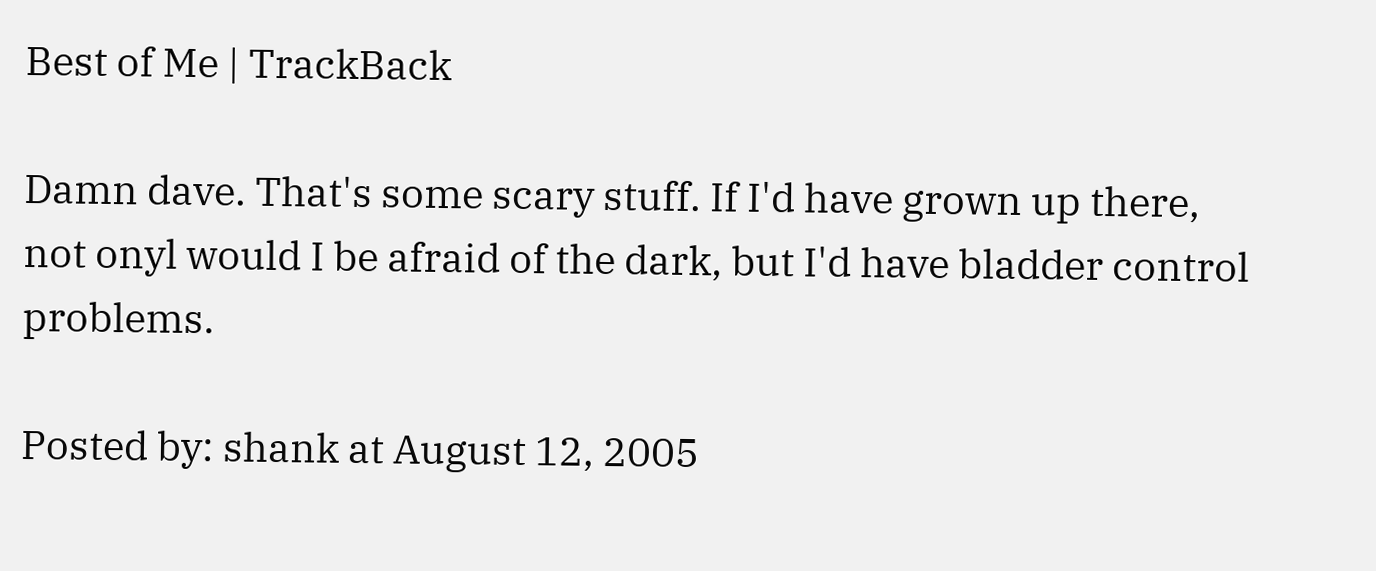Best of Me | TrackBack

Damn dave. That's some scary stuff. If I'd have grown up there, not onyl would I be afraid of the dark, but I'd have bladder control problems.

Posted by: shank at August 12, 2005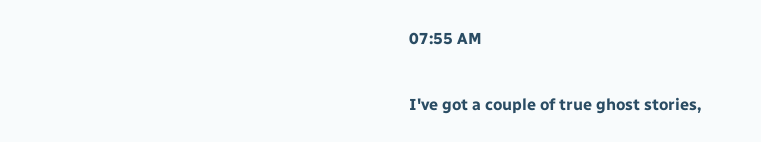07:55 AM

I've got a couple of true ghost stories,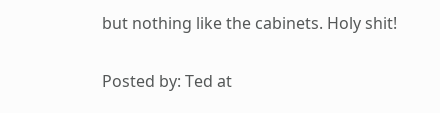but nothing like the cabinets. Holy shit!

Posted by: Ted at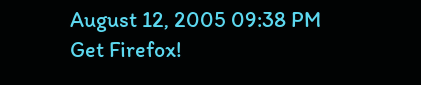August 12, 2005 09:38 PM
Get Firefox!